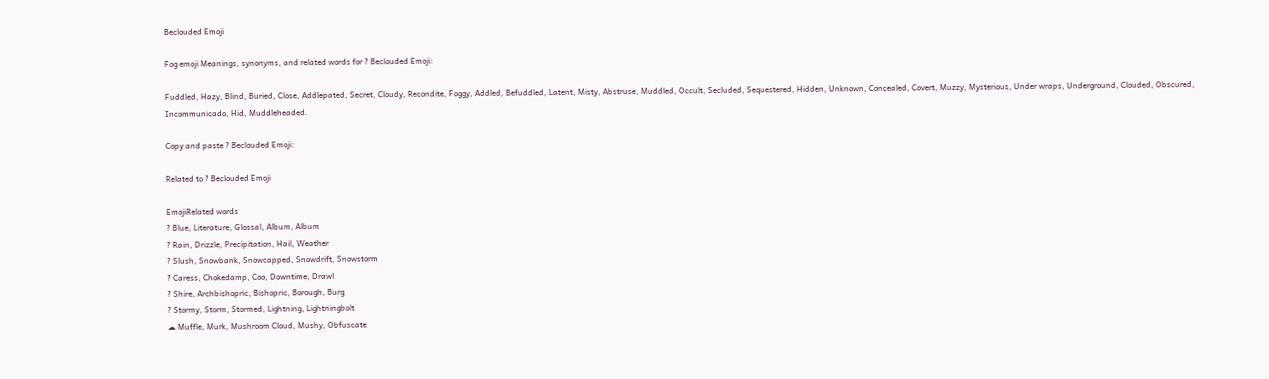Beclouded Emoji

Fog emoji Meanings, synonyms, and related words for ? Beclouded Emoji:

Fuddled, Hazy, Blind, Buried, Close, Addlepated, Secret, Cloudy, Recondite, Foggy, Addled, Befuddled, Latent, Misty, Abstruse, Muddled, Occult, Secluded, Sequestered, Hidden, Unknown, Concealed, Covert, Muzzy, Mysterious, Under wraps, Underground, Clouded, Obscured, Incommunicado, Hid, Muddleheaded.

Copy and paste ? Beclouded Emoji:

Related to ? Beclouded Emoji

EmojiRelated words
? Blue, Literature, Glossal, Album, Album
? Rain, Drizzle, Precipitation, Hail, Weather
? Slush, Snowbank, Snowcapped, Snowdrift, Snowstorm
? Caress, Chokedamp, Coo, Downtime, Drawl
? Shire, Archbishopric, Bishopric, Borough, Burg
? Stormy, Storm, Stormed, Lightning, Lightningbolt
☁ Muffle, Murk, Mushroom Cloud, Mushy, Obfuscate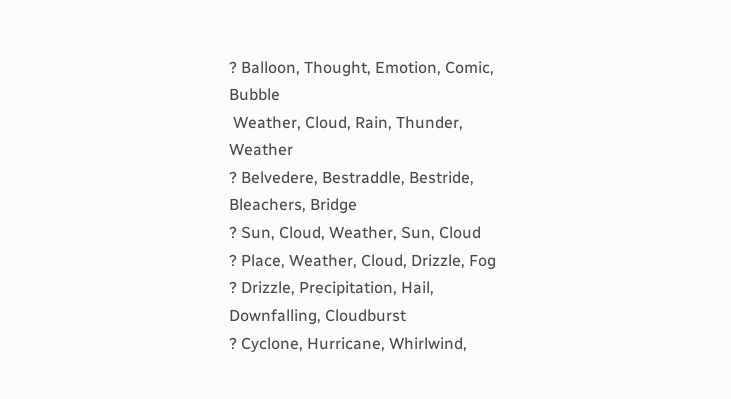? Balloon, Thought, Emotion, Comic, Bubble
 Weather, Cloud, Rain, Thunder, Weather
? Belvedere, Bestraddle, Bestride, Bleachers, Bridge
? Sun, Cloud, Weather, Sun, Cloud
? Place, Weather, Cloud, Drizzle, Fog
? Drizzle, Precipitation, Hail, Downfalling, Cloudburst
? Cyclone, Hurricane, Whirlwind,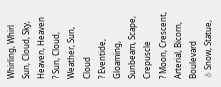Whirling, Whirl
Sun, Cloud, Sky, Heaven, Heaven
? Sun, Cloud, Weather, Sun, Cloud
? Eventide, Gloaming, Sunbeam, Scape, Crepuscle
? Moon, Crescent, Arterial, Bicorn, Boulevard
☃ Snow, Statue,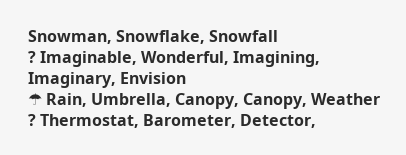Snowman, Snowflake, Snowfall
? Imaginable, Wonderful, Imagining, Imaginary, Envision
☂ Rain, Umbrella, Canopy, Canopy, Weather
? Thermostat, Barometer, Detector,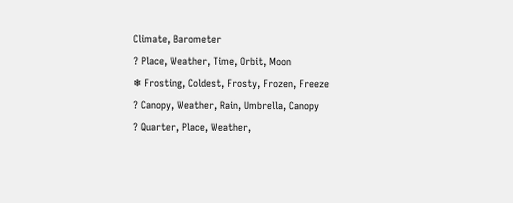Climate, Barometer
? Place, Weather, Time, Orbit, Moon
❄ Frosting, Coldest, Frosty, Frozen, Freeze
? Canopy, Weather, Rain, Umbrella, Canopy
? Quarter, Place, Weather,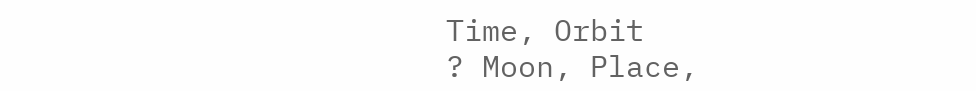Time, Orbit
? Moon, Place,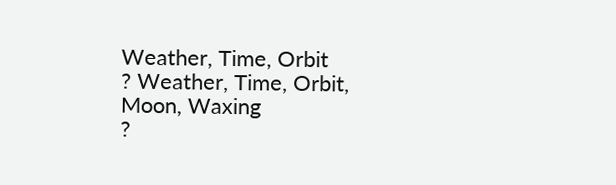Weather, Time, Orbit
? Weather, Time, Orbit, Moon, Waxing
?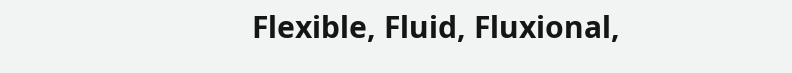Flexible, Fluid, Fluxional,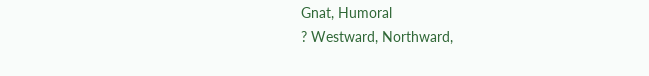Gnat, Humoral
? Westward, Northward,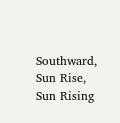Southward, Sun Rise, Sun Rising